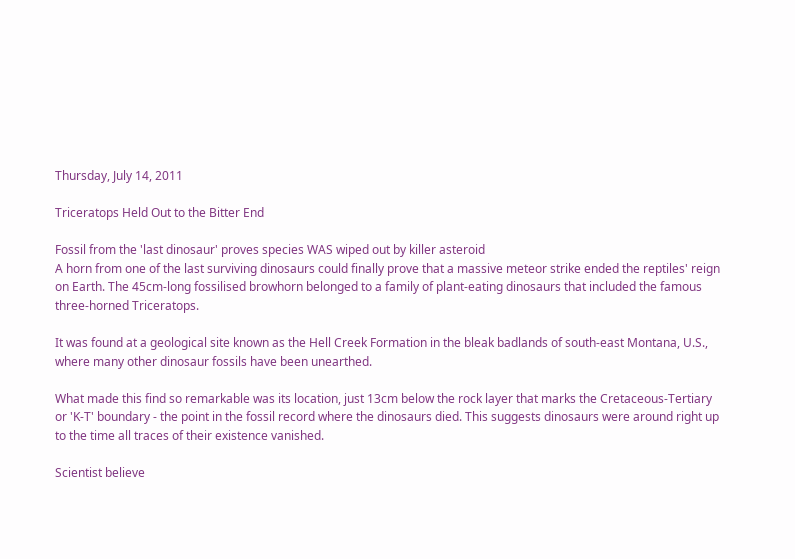Thursday, July 14, 2011

Triceratops Held Out to the Bitter End

Fossil from the 'last dinosaur' proves species WAS wiped out by killer asteroid
A horn from one of the last surviving dinosaurs could finally prove that a massive meteor strike ended the reptiles' reign on Earth. The 45cm-long fossilised browhorn belonged to a family of plant-eating dinosaurs that included the famous three-horned Triceratops.

It was found at a geological site known as the Hell Creek Formation in the bleak badlands of south-east Montana, U.S., where many other dinosaur fossils have been unearthed.

What made this find so remarkable was its location, just 13cm below the rock layer that marks the Cretaceous-Tertiary or 'K-T' boundary - the point in the fossil record where the dinosaurs died. This suggests dinosaurs were around right up to the time all traces of their existence vanished.

Scientist believe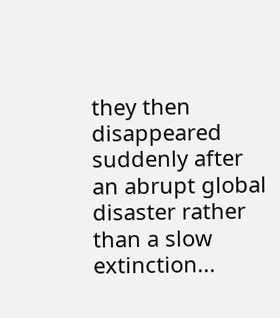they then disappeared suddenly after an abrupt global disaster rather than a slow extinction...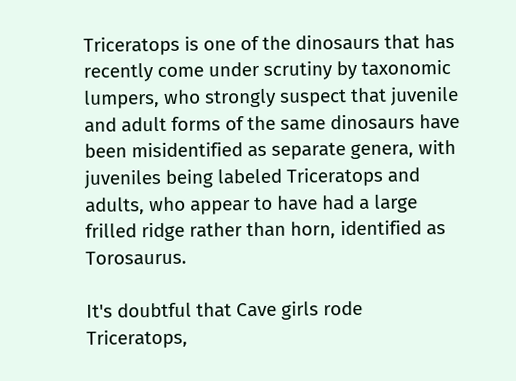Triceratops is one of the dinosaurs that has recently come under scrutiny by taxonomic lumpers, who strongly suspect that juvenile and adult forms of the same dinosaurs have been misidentified as separate genera, with juveniles being labeled Triceratops and adults, who appear to have had a large frilled ridge rather than horn, identified as Torosaurus.

It's doubtful that Cave girls rode Triceratops,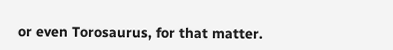or even Torosaurus, for that matter.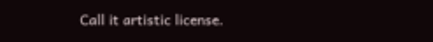Call it artistic license.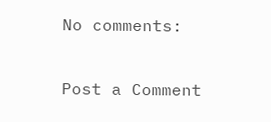No comments:

Post a Comment